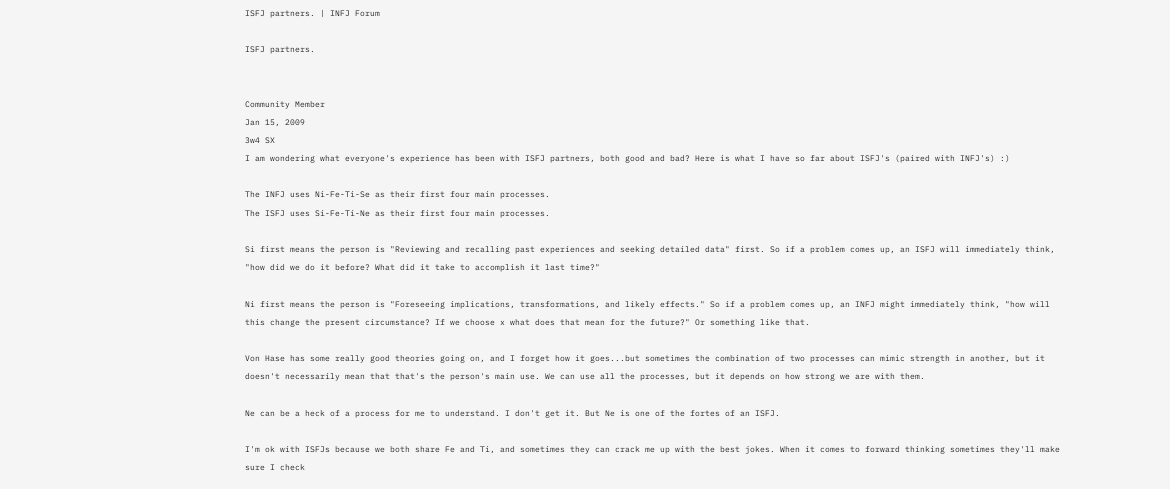ISFJ partners. | INFJ Forum

ISFJ partners.


Community Member
Jan 15, 2009
3w4 SX
I am wondering what everyone's experience has been with ISFJ partners, both good and bad? Here is what I have so far about ISFJ's (paired with INFJ's) :)

The INFJ uses Ni-Fe-Ti-Se as their first four main processes.
The ISFJ uses Si-Fe-Ti-Ne as their first four main processes.

Si first means the person is "Reviewing and recalling past experiences and seeking detailed data" first. So if a problem comes up, an ISFJ will immediately think, "how did we do it before? What did it take to accomplish it last time?"

Ni first means the person is "Foreseeing implications, transformations, and likely effects." So if a problem comes up, an INFJ might immediately think, "how will this change the present circumstance? If we choose x what does that mean for the future?" Or something like that.

Von Hase has some really good theories going on, and I forget how it goes...but sometimes the combination of two processes can mimic strength in another, but it doesn't necessarily mean that that's the person's main use. We can use all the processes, but it depends on how strong we are with them.

Ne can be a heck of a process for me to understand. I don't get it. But Ne is one of the fortes of an ISFJ.

I'm ok with ISFJs because we both share Fe and Ti, and sometimes they can crack me up with the best jokes. When it comes to forward thinking sometimes they'll make sure I check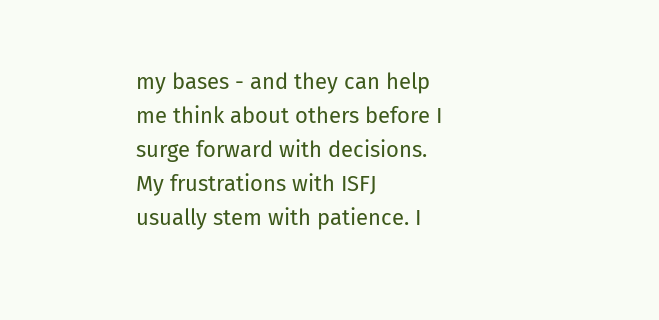my bases - and they can help me think about others before I surge forward with decisions. My frustrations with ISFJ usually stem with patience. I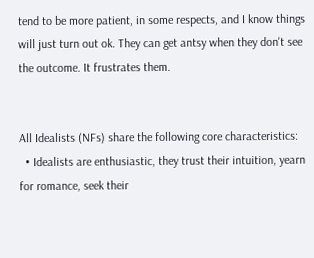tend to be more patient, in some respects, and I know things will just turn out ok. They can get antsy when they don't see the outcome. It frustrates them.


All Idealists (NFs) share the following core characteristics:
  • Idealists are enthusiastic, they trust their intuition, yearn for romance, seek their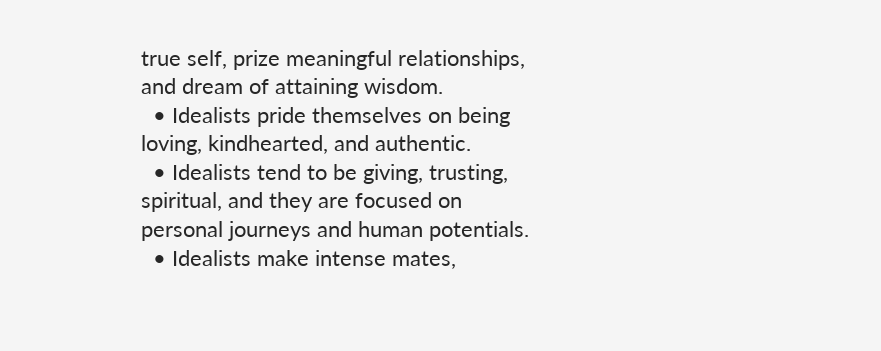true self, prize meaningful relationships, and dream of attaining wisdom.
  • Idealists pride themselves on being loving, kindhearted, and authentic.
  • Idealists tend to be giving, trusting, spiritual, and they are focused on personal journeys and human potentials.
  • Idealists make intense mates,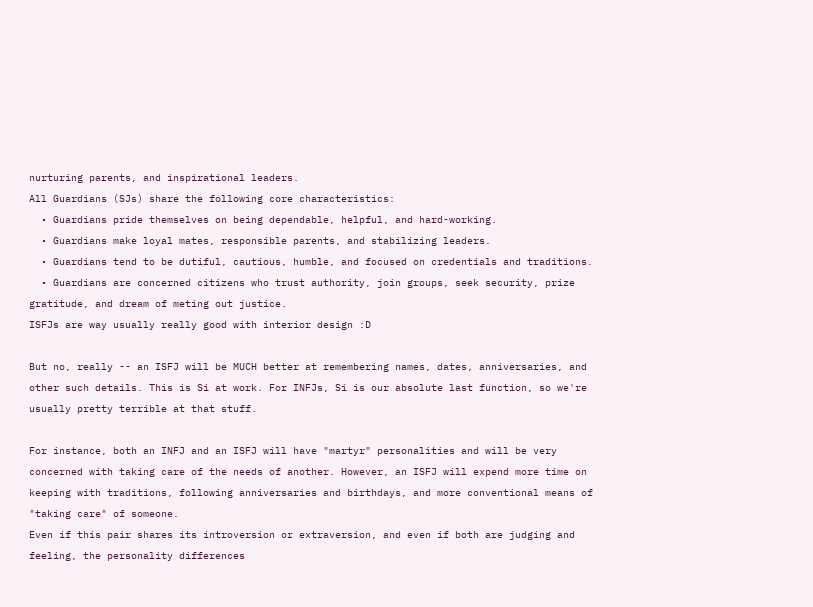nurturing parents, and inspirational leaders.
All Guardians (SJs) share the following core characteristics:
  • Guardians pride themselves on being dependable, helpful, and hard-working.
  • Guardians make loyal mates, responsible parents, and stabilizing leaders.
  • Guardians tend to be dutiful, cautious, humble, and focused on credentials and traditions.
  • Guardians are concerned citizens who trust authority, join groups, seek security, prize gratitude, and dream of meting out justice.
ISFJs are way usually really good with interior design :D

But no, really -- an ISFJ will be MUCH better at remembering names, dates, anniversaries, and other such details. This is Si at work. For INFJs, Si is our absolute last function, so we're usually pretty terrible at that stuff.

For instance, both an INFJ and an ISFJ will have "martyr" personalities and will be very concerned with taking care of the needs of another. However, an ISFJ will expend more time on keeping with traditions, following anniversaries and birthdays, and more conventional means of "taking care" of someone.
Even if this pair shares its introversion or extraversion, and even if both are judging and feeling, the personality differences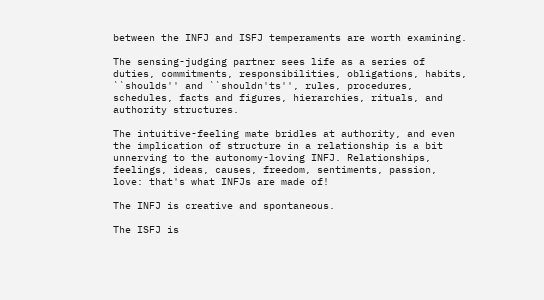between the INFJ and ISFJ temperaments are worth examining.

The sensing-judging partner sees life as a series of duties, commitments, responsibilities, obligations, habits, ``shoulds'' and ``shouldn'ts'', rules, procedures, schedules, facts and figures, hierarchies, rituals, and authority structures.

The intuitive-feeling mate bridles at authority, and even the implication of structure in a relationship is a bit unnerving to the autonomy-loving INFJ. Relationships, feelings, ideas, causes, freedom, sentiments, passion, love: that's what INFJs are made of!

The INFJ is creative and spontaneous.

The ISFJ is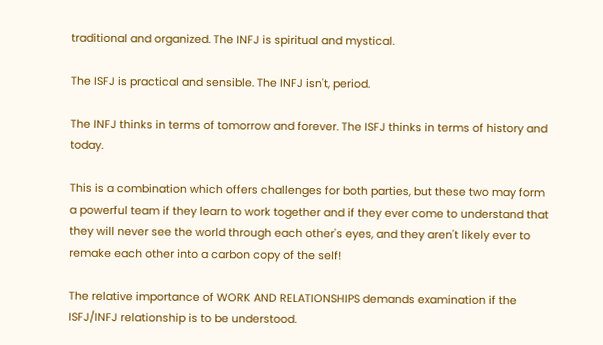traditional and organized. The INFJ is spiritual and mystical.

The ISFJ is practical and sensible. The INFJ isn't, period.

The INFJ thinks in terms of tomorrow and forever. The ISFJ thinks in terms of history and today.

This is a combination which offers challenges for both parties, but these two may form a powerful team if they learn to work together and if they ever come to understand that they will never see the world through each other's eyes, and they aren't likely ever to remake each other into a carbon copy of the self!

The relative importance of WORK AND RELATIONSHIPS demands examination if the ISFJ/INFJ relationship is to be understood.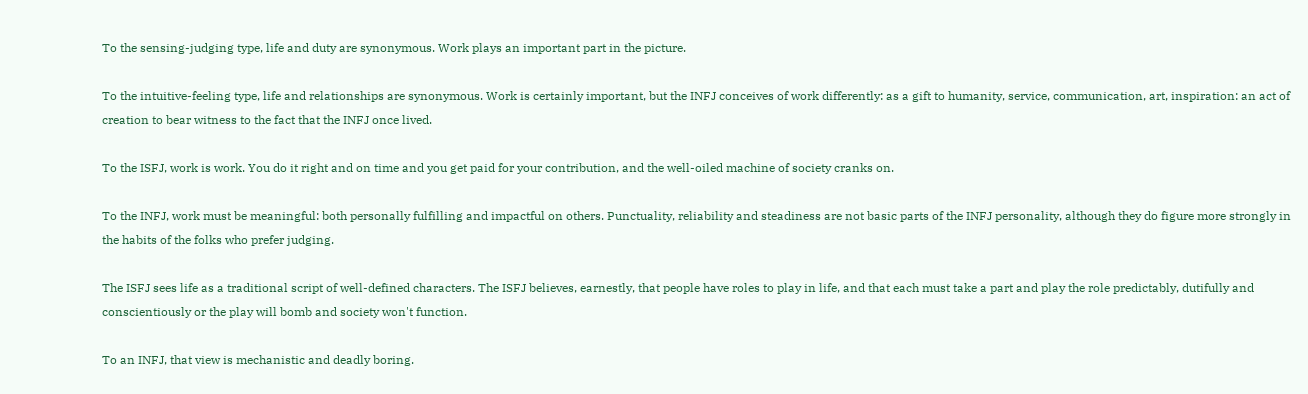To the sensing-judging type, life and duty are synonymous. Work plays an important part in the picture.

To the intuitive-feeling type, life and relationships are synonymous. Work is certainly important, but the INFJ conceives of work differently: as a gift to humanity, service, communication, art, inspiration: an act of creation to bear witness to the fact that the INFJ once lived.

To the ISFJ, work is work. You do it right and on time and you get paid for your contribution, and the well-oiled machine of society cranks on.

To the INFJ, work must be meaningful: both personally fulfilling and impactful on others. Punctuality, reliability and steadiness are not basic parts of the INFJ personality, although they do figure more strongly in the habits of the folks who prefer judging.

The ISFJ sees life as a traditional script of well-defined characters. The ISFJ believes, earnestly, that people have roles to play in life, and that each must take a part and play the role predictably, dutifully and conscientiously or the play will bomb and society won't function.

To an INFJ, that view is mechanistic and deadly boring.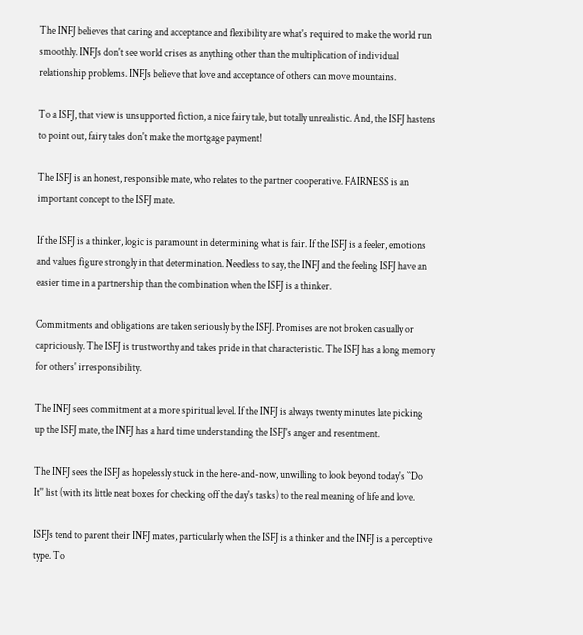The INFJ believes that caring and acceptance and flexibility are what's required to make the world run smoothly. INFJs don't see world crises as anything other than the multiplication of individual relationship problems. INFJs believe that love and acceptance of others can move mountains.

To a ISFJ, that view is unsupported fiction, a nice fairy tale, but totally unrealistic. And, the ISFJ hastens to point out, fairy tales don't make the mortgage payment!

The ISFJ is an honest, responsible mate, who relates to the partner cooperative. FAIRNESS is an important concept to the ISFJ mate.

If the ISFJ is a thinker, logic is paramount in determining what is fair. If the ISFJ is a feeler, emotions and values figure strongly in that determination. Needless to say, the INFJ and the feeling ISFJ have an easier time in a partnership than the combination when the ISFJ is a thinker.

Commitments and obligations are taken seriously by the ISFJ. Promises are not broken casually or capriciously. The ISFJ is trustworthy and takes pride in that characteristic. The ISFJ has a long memory for others' irresponsibility.

The INFJ sees commitment at a more spiritual level. If the INFJ is always twenty minutes late picking up the ISFJ mate, the INFJ has a hard time understanding the ISFJ's anger and resentment.

The INFJ sees the ISFJ as hopelessly stuck in the here-and-now, unwilling to look beyond today's ``Do It'' list (with its little neat boxes for checking off the day's tasks) to the real meaning of life and love.

ISFJs tend to parent their INFJ mates, particularly when the ISFJ is a thinker and the INFJ is a perceptive type. To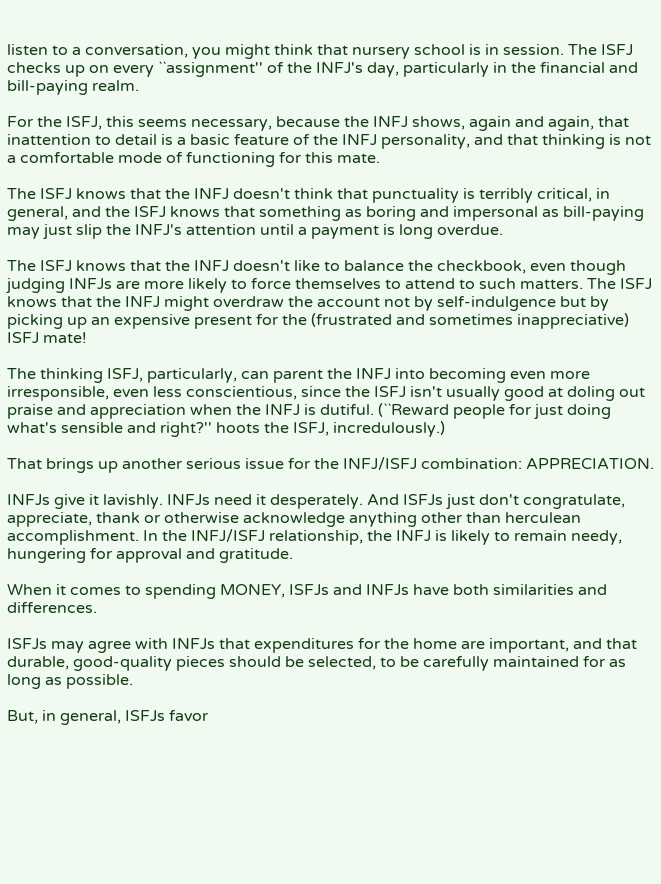listen to a conversation, you might think that nursery school is in session. The ISFJ checks up on every ``assignment'' of the INFJ's day, particularly in the financial and bill-paying realm.

For the ISFJ, this seems necessary, because the INFJ shows, again and again, that inattention to detail is a basic feature of the INFJ personality, and that thinking is not a comfortable mode of functioning for this mate.

The ISFJ knows that the INFJ doesn't think that punctuality is terribly critical, in general, and the ISFJ knows that something as boring and impersonal as bill-paying may just slip the INFJ's attention until a payment is long overdue.

The ISFJ knows that the INFJ doesn't like to balance the checkbook, even though judging INFJs are more likely to force themselves to attend to such matters. The ISFJ knows that the INFJ might overdraw the account not by self-indulgence but by picking up an expensive present for the (frustrated and sometimes inappreciative) ISFJ mate!

The thinking ISFJ, particularly, can parent the INFJ into becoming even more irresponsible, even less conscientious, since the ISFJ isn't usually good at doling out praise and appreciation when the INFJ is dutiful. (``Reward people for just doing what's sensible and right?'' hoots the ISFJ, incredulously.)

That brings up another serious issue for the INFJ/ISFJ combination: APPRECIATION.

INFJs give it lavishly. INFJs need it desperately. And ISFJs just don't congratulate, appreciate, thank or otherwise acknowledge anything other than herculean accomplishment. In the INFJ/ISFJ relationship, the INFJ is likely to remain needy, hungering for approval and gratitude.

When it comes to spending MONEY, ISFJs and INFJs have both similarities and differences.

ISFJs may agree with INFJs that expenditures for the home are important, and that durable, good-quality pieces should be selected, to be carefully maintained for as long as possible.

But, in general, ISFJs favor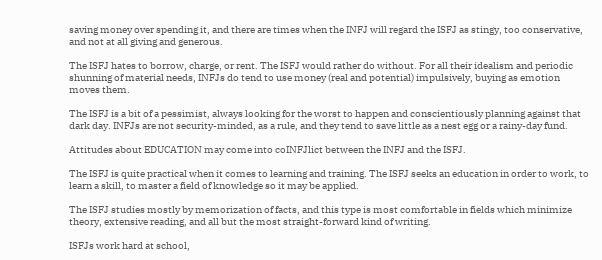saving money over spending it, and there are times when the INFJ will regard the ISFJ as stingy, too conservative, and not at all giving and generous.

The ISFJ hates to borrow, charge, or rent. The ISFJ would rather do without. For all their idealism and periodic shunning of material needs, INFJs do tend to use money (real and potential) impulsively, buying as emotion moves them.

The ISFJ is a bit of a pessimist, always looking for the worst to happen and conscientiously planning against that dark day. INFJs are not security-minded, as a rule, and they tend to save little as a nest egg or a rainy-day fund.

Attitudes about EDUCATION may come into coINFJlict between the INFJ and the ISFJ.

The ISFJ is quite practical when it comes to learning and training. The ISFJ seeks an education in order to work, to learn a skill, to master a field of knowledge so it may be applied.

The ISFJ studies mostly by memorization of facts, and this type is most comfortable in fields which minimize theory, extensive reading, and all but the most straight-forward kind of writing.

ISFJs work hard at school,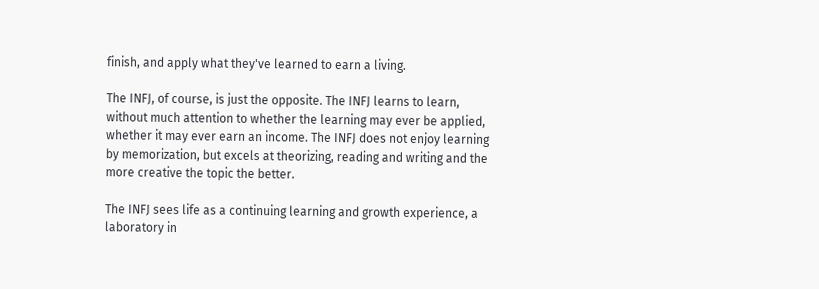finish, and apply what they've learned to earn a living.

The INFJ, of course, is just the opposite. The INFJ learns to learn, without much attention to whether the learning may ever be applied, whether it may ever earn an income. The INFJ does not enjoy learning by memorization, but excels at theorizing, reading and writing and the more creative the topic the better.

The INFJ sees life as a continuing learning and growth experience, a laboratory in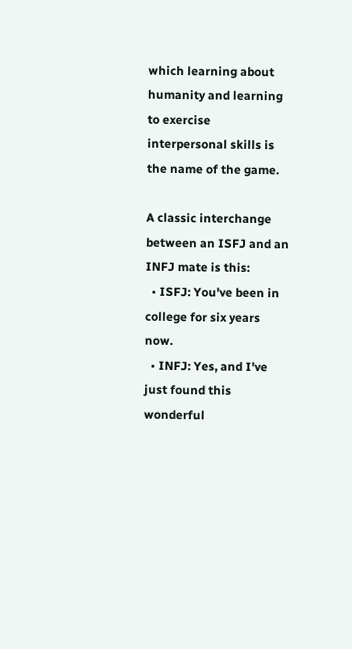which learning about humanity and learning to exercise interpersonal skills is the name of the game.

A classic interchange between an ISFJ and an INFJ mate is this:
  • ISFJ: You've been in college for six years now.
  • INFJ: Yes, and I've just found this wonderful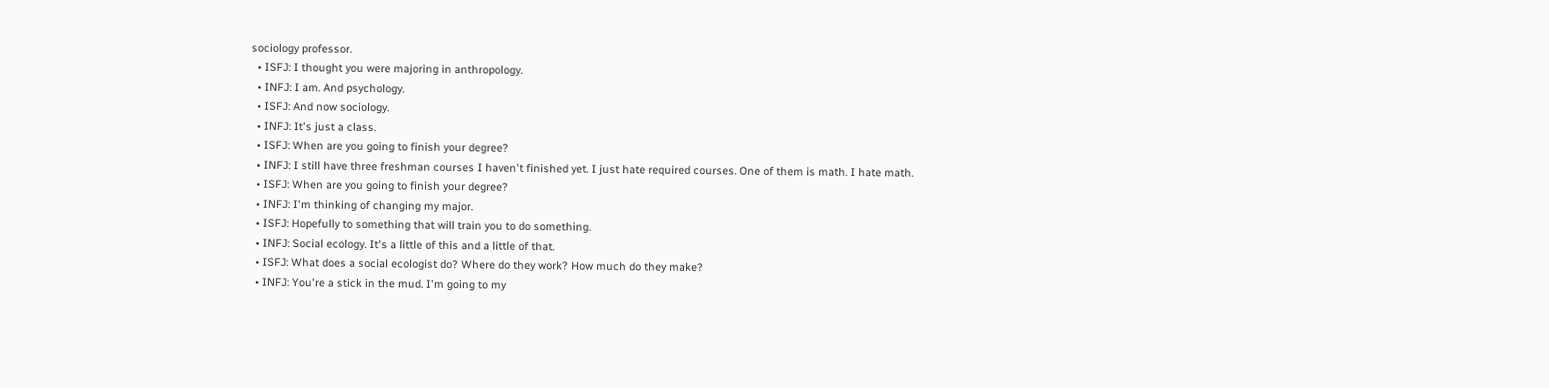sociology professor.
  • ISFJ: I thought you were majoring in anthropology.
  • INFJ: I am. And psychology.
  • ISFJ: And now sociology.
  • INFJ: It's just a class.
  • ISFJ: When are you going to finish your degree?
  • INFJ: I still have three freshman courses I haven't finished yet. I just hate required courses. One of them is math. I hate math.
  • ISFJ: When are you going to finish your degree?
  • INFJ: I'm thinking of changing my major.
  • ISFJ: Hopefully to something that will train you to do something.
  • INFJ: Social ecology. It's a little of this and a little of that.
  • ISFJ: What does a social ecologist do? Where do they work? How much do they make?
  • INFJ: You're a stick in the mud. I'm going to my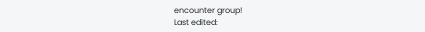encounter group!
Last edited: